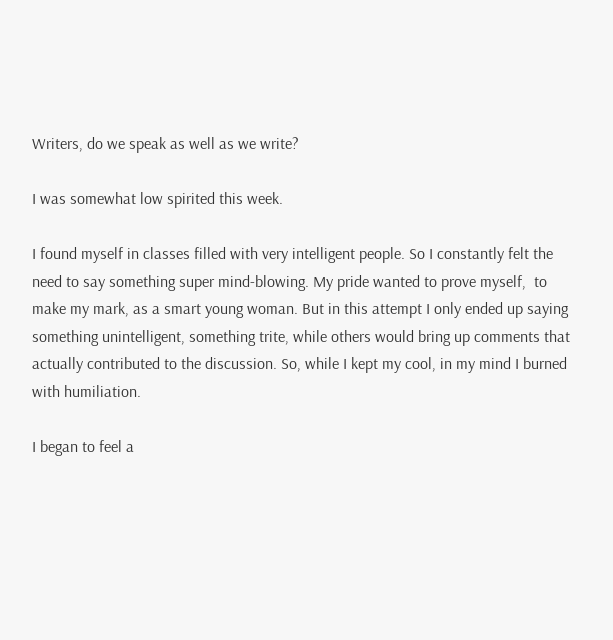Writers, do we speak as well as we write?

I was somewhat low spirited this week.

I found myself in classes filled with very intelligent people. So I constantly felt the need to say something super mind-blowing. My pride wanted to prove myself,  to make my mark, as a smart young woman. But in this attempt I only ended up saying something unintelligent, something trite, while others would bring up comments that actually contributed to the discussion. So, while I kept my cool, in my mind I burned with humiliation.

I began to feel a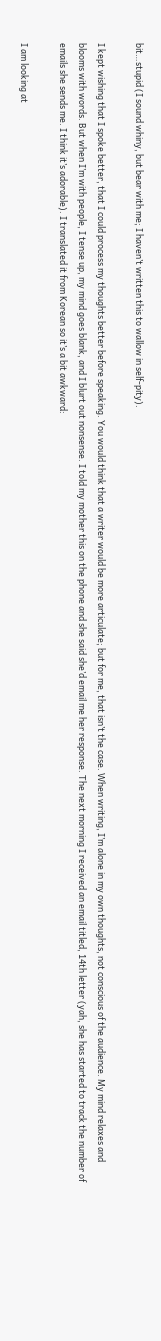bit…stupid (I sound whiny, but bear with me; I haven’t written this to wallow in self-pity).

I kept wishing that I spoke better, that I could process my thoughts better before speaking. You would think that a writer would be more articulate; but for me, that isn’t the case. When writing, I’m alone in my own thoughts, not conscious of the audience. My mind relaxes and blooms with words. But when I’m with people, I tense up, my mind goes blank, and I blurt out nonsense. I told my mother this on the phone and she said she’d email me her response. The next morning I received an email titled, 14th letter (yah, she has started to track the number of emails she sends me. I think it’s adorable). I translated it from Korean so it’s a bit awkward:

I am looking at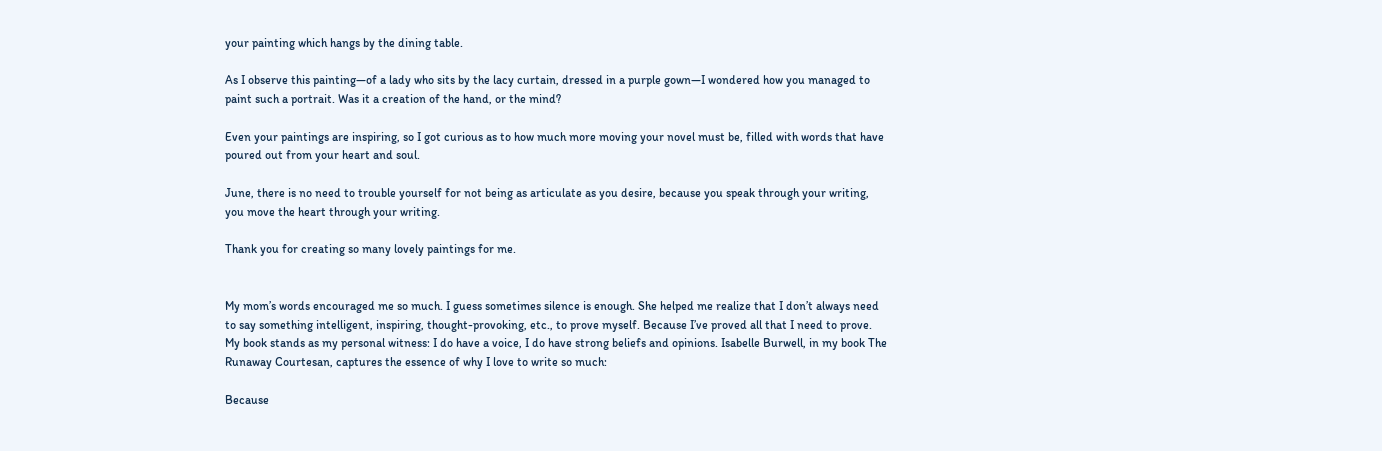your painting which hangs by the dining table.

As I observe this painting—of a lady who sits by the lacy curtain, dressed in a purple gown—I wondered how you managed to paint such a portrait. Was it a creation of the hand, or the mind?

Even your paintings are inspiring, so I got curious as to how much more moving your novel must be, filled with words that have poured out from your heart and soul.

June, there is no need to trouble yourself for not being as articulate as you desire, because you speak through your writing, you move the heart through your writing.

Thank you for creating so many lovely paintings for me.


My mom’s words encouraged me so much. I guess sometimes silence is enough. She helped me realize that I don’t always need to say something intelligent, inspiring, thought-provoking, etc., to prove myself. Because I’ve proved all that I need to prove. My book stands as my personal witness: I do have a voice, I do have strong beliefs and opinions. Isabelle Burwell, in my book The Runaway Courtesan, captures the essence of why I love to write so much:

Because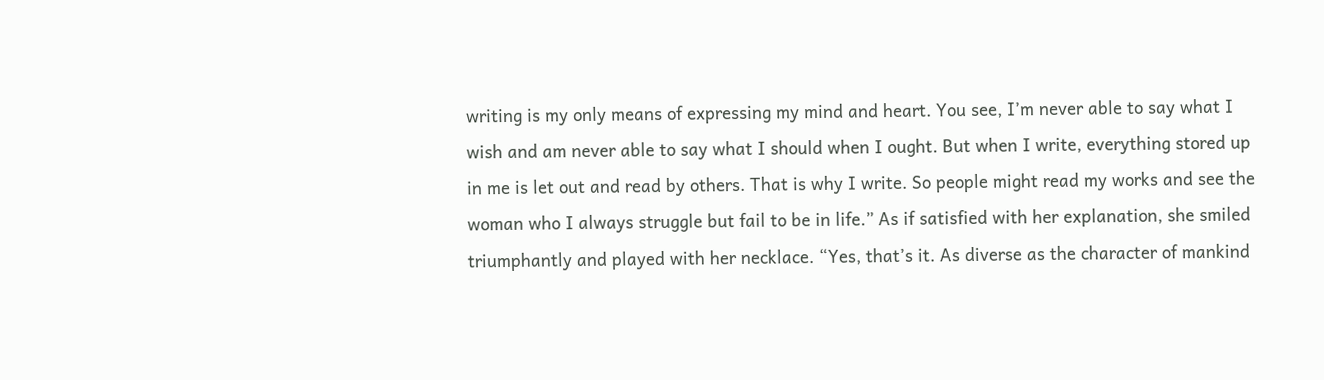writing is my only means of expressing my mind and heart. You see, I’m never able to say what I wish and am never able to say what I should when I ought. But when I write, everything stored up in me is let out and read by others. That is why I write. So people might read my works and see the woman who I always struggle but fail to be in life.” As if satisfied with her explanation, she smiled triumphantly and played with her necklace. “Yes, that’s it. As diverse as the character of mankind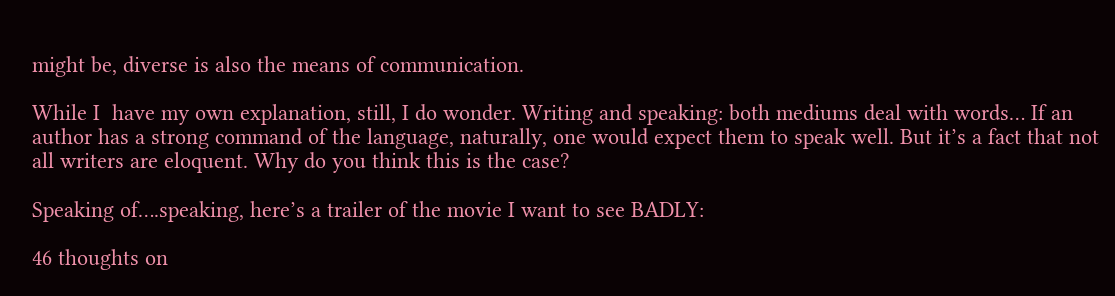might be, diverse is also the means of communication.

While I  have my own explanation, still, I do wonder. Writing and speaking: both mediums deal with words… If an author has a strong command of the language, naturally, one would expect them to speak well. But it’s a fact that not all writers are eloquent. Why do you think this is the case?

Speaking of….speaking, here’s a trailer of the movie I want to see BADLY:

46 thoughts on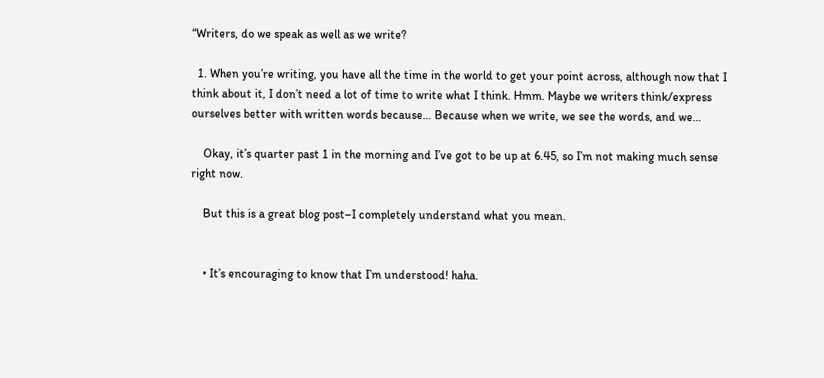“Writers, do we speak as well as we write?

  1. When you’re writing, you have all the time in the world to get your point across, although now that I think about it, I don’t need a lot of time to write what I think. Hmm. Maybe we writers think/express ourselves better with written words because… Because when we write, we see the words, and we…

    Okay, it’s quarter past 1 in the morning and I’ve got to be up at 6.45, so I’m not making much sense right now.

    But this is a great blog post–I completely understand what you mean.


    • It’s encouraging to know that I’m understood! haha.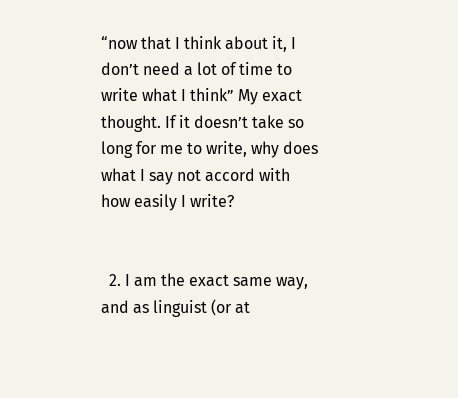“now that I think about it, I don’t need a lot of time to write what I think” My exact thought. If it doesn’t take so long for me to write, why does what I say not accord with how easily I write?


  2. I am the exact same way, and as linguist (or at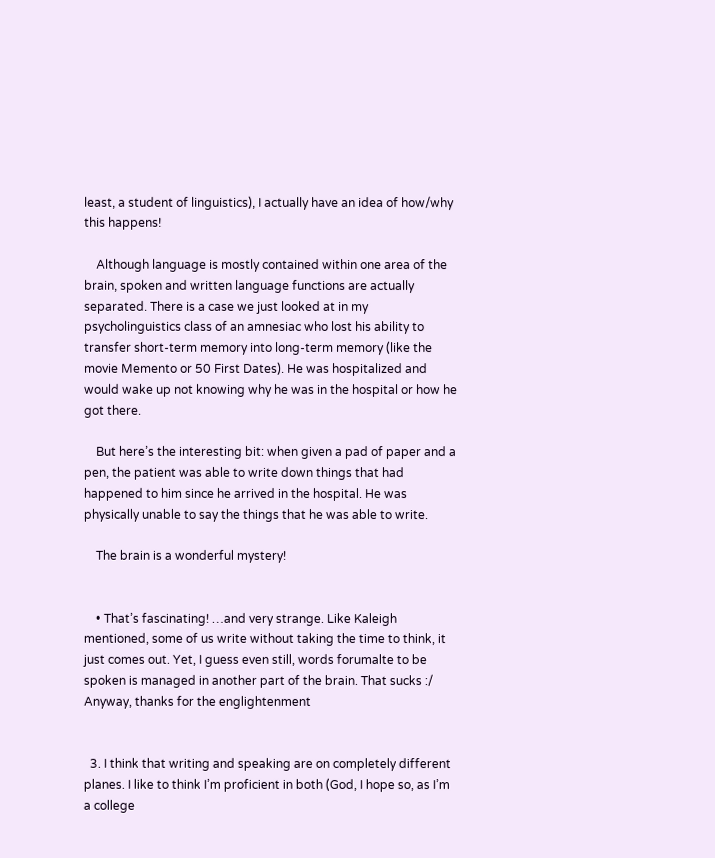least, a student of linguistics), I actually have an idea of how/why this happens!

    Although language is mostly contained within one area of the brain, spoken and written language functions are actually separated. There is a case we just looked at in my psycholinguistics class of an amnesiac who lost his ability to transfer short-term memory into long-term memory (like the movie Memento or 50 First Dates). He was hospitalized and would wake up not knowing why he was in the hospital or how he got there.

    But here’s the interesting bit: when given a pad of paper and a pen, the patient was able to write down things that had happened to him since he arrived in the hospital. He was physically unable to say the things that he was able to write.

    The brain is a wonderful mystery!


    • That’s fascinating! …and very strange. Like Kaleigh mentioned, some of us write without taking the time to think, it just comes out. Yet, I guess even still, words forumalte to be spoken is managed in another part of the brain. That sucks :/ Anyway, thanks for the englightenment


  3. I think that writing and speaking are on completely different planes. I like to think I’m proficient in both (God, I hope so, as I’m a college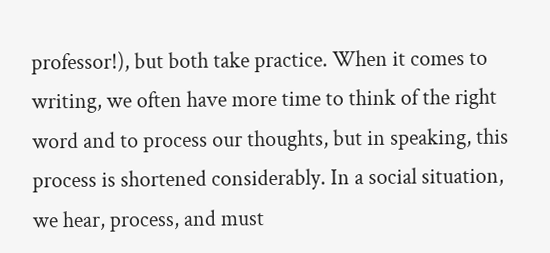professor!), but both take practice. When it comes to writing, we often have more time to think of the right word and to process our thoughts, but in speaking, this process is shortened considerably. In a social situation, we hear, process, and must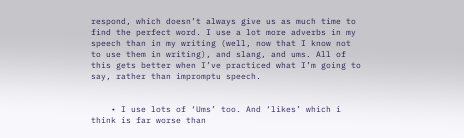respond, which doesn’t always give us as much time to find the perfect word. I use a lot more adverbs in my speech than in my writing (well, now that I know not to use them in writing), and slang, and ums. All of this gets better when I’ve practiced what I’m going to say, rather than impromptu speech.


    • I use lots of ‘Ums’ too. And ‘likes’ which i think is far worse than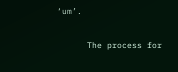‘um’.

      The process for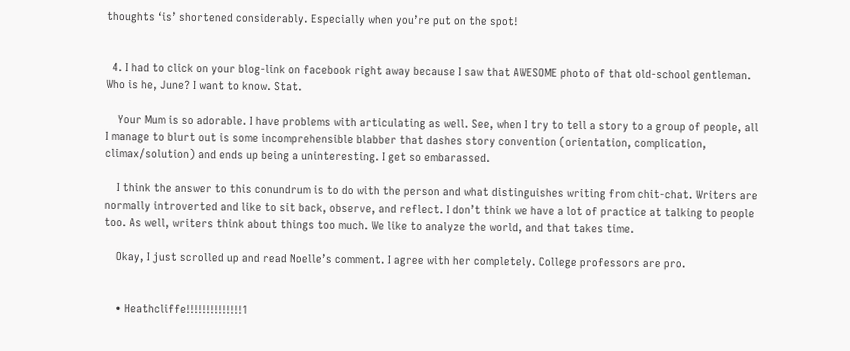thoughts ‘is’ shortened considerably. Especially when you’re put on the spot!


  4. I had to click on your blog-link on facebook right away because I saw that AWESOME photo of that old-school gentleman. Who is he, June? I want to know. Stat.

    Your Mum is so adorable. I have problems with articulating as well. See, when I try to tell a story to a group of people, all I manage to blurt out is some incomprehensible blabber that dashes story convention (orientation, complication, climax/solution) and ends up being a uninteresting. I get so embarassed.

    I think the answer to this conundrum is to do with the person and what distinguishes writing from chit-chat. Writers are normally introverted and like to sit back, observe, and reflect. I don’t think we have a lot of practice at talking to people too. As well, writers think about things too much. We like to analyze the world, and that takes time.

    Okay, I just scrolled up and read Noelle’s comment. I agree with her completely. College professors are pro.


    • Heathcliffe!!!!!!!!!!!!!!1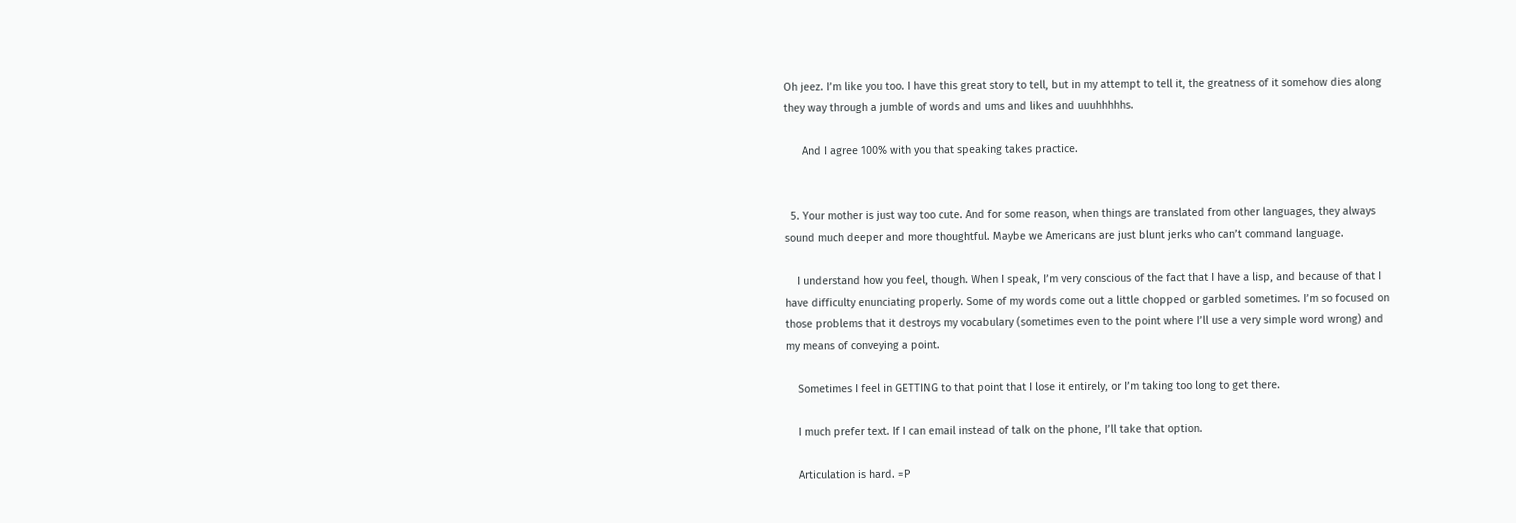Oh jeez. I’m like you too. I have this great story to tell, but in my attempt to tell it, the greatness of it somehow dies along they way through a jumble of words and ums and likes and uuuhhhhhs.

      And I agree 100% with you that speaking takes practice.


  5. Your mother is just way too cute. And for some reason, when things are translated from other languages, they always sound much deeper and more thoughtful. Maybe we Americans are just blunt jerks who can’t command language.

    I understand how you feel, though. When I speak, I’m very conscious of the fact that I have a lisp, and because of that I have difficulty enunciating properly. Some of my words come out a little chopped or garbled sometimes. I’m so focused on those problems that it destroys my vocabulary (sometimes even to the point where I’ll use a very simple word wrong) and my means of conveying a point.

    Sometimes I feel in GETTING to that point that I lose it entirely, or I’m taking too long to get there.

    I much prefer text. If I can email instead of talk on the phone, I’ll take that option.

    Articulation is hard. =P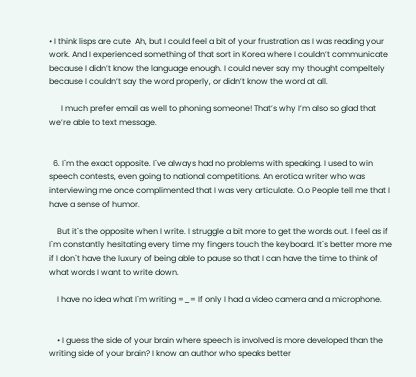• I think lisps are cute  Ah, but I could feel a bit of your frustration as I was reading your work. And I experienced something of that sort in Korea where I couldn’t communicate because I didn’t know the language enough. I could never say my thought compeltely because I couldn’t say the word properly, or didn’t know the word at all.

      I much prefer email as well to phoning someone! That’s why I’m also so glad that we’re able to text message.


  6. I`m the exact opposite. I`ve always had no problems with speaking. I used to win speech contests, even going to national competitions. An erotica writer who was interviewing me once complimented that I was very articulate. O.o People tell me that I have a sense of humor.

    But it`s the opposite when I write. I struggle a bit more to get the words out. I feel as if I`m constantly hesitating every time my fingers touch the keyboard. It`s better more me if I don`t have the luxury of being able to pause so that I can have the time to think of what words I want to write down.

    I have no idea what I`m writing =_= If only I had a video camera and a microphone.


    • I guess the side of your brain where speech is involved is more developed than the writing side of your brain? I know an author who speaks better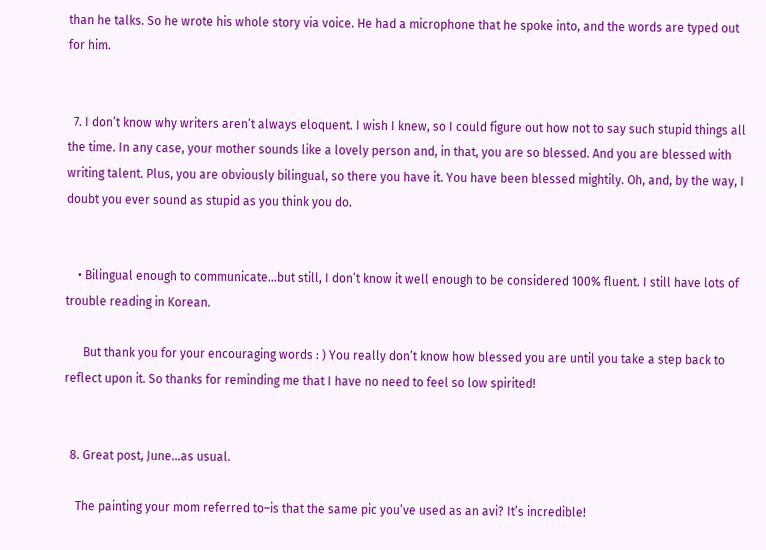than he talks. So he wrote his whole story via voice. He had a microphone that he spoke into, and the words are typed out for him.


  7. I don’t know why writers aren’t always eloquent. I wish I knew, so I could figure out how not to say such stupid things all the time. In any case, your mother sounds like a lovely person and, in that, you are so blessed. And you are blessed with writing talent. Plus, you are obviously bilingual, so there you have it. You have been blessed mightily. Oh, and, by the way, I doubt you ever sound as stupid as you think you do.


    • Bilingual enough to communicate…but still, I don’t know it well enough to be considered 100% fluent. I still have lots of trouble reading in Korean.

      But thank you for your encouraging words : ) You really don’t know how blessed you are until you take a step back to reflect upon it. So thanks for reminding me that I have no need to feel so low spirited!


  8. Great post, June…as usual.

    The painting your mom referred to–is that the same pic you’ve used as an avi? It’s incredible!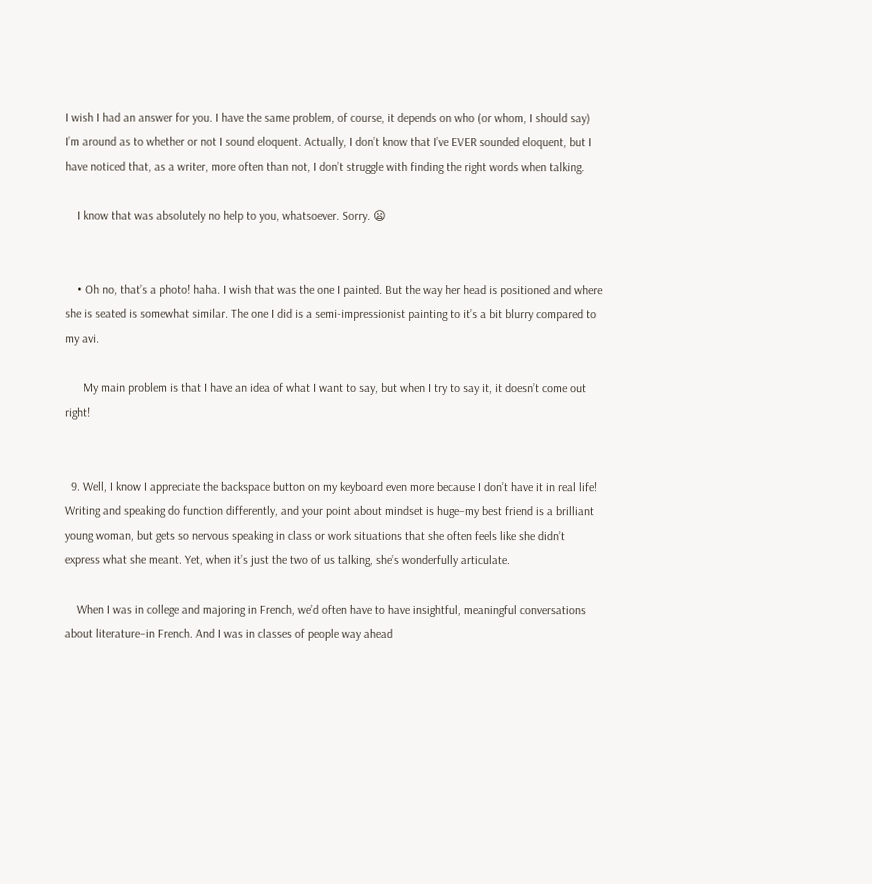I wish I had an answer for you. I have the same problem, of course, it depends on who (or whom, I should say) I’m around as to whether or not I sound eloquent. Actually, I don’t know that I’ve EVER sounded eloquent, but I have noticed that, as a writer, more often than not, I don’t struggle with finding the right words when talking.

    I know that was absolutely no help to you, whatsoever. Sorry. 😦


    • Oh no, that’s a photo! haha. I wish that was the one I painted. But the way her head is positioned and where she is seated is somewhat similar. The one I did is a semi-impressionist painting to it’s a bit blurry compared to my avi.

      My main problem is that I have an idea of what I want to say, but when I try to say it, it doesn’t come out right!


  9. Well, I know I appreciate the backspace button on my keyboard even more because I don’t have it in real life! Writing and speaking do function differently, and your point about mindset is huge–my best friend is a brilliant young woman, but gets so nervous speaking in class or work situations that she often feels like she didn’t express what she meant. Yet, when it’s just the two of us talking, she’s wonderfully articulate.

    When I was in college and majoring in French, we’d often have to have insightful, meaningful conversations about literature–in French. And I was in classes of people way ahead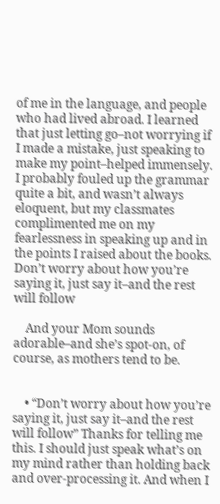of me in the language, and people who had lived abroad. I learned that just letting go–not worrying if I made a mistake, just speaking to make my point–helped immensely. I probably fouled up the grammar quite a bit, and wasn’t always eloquent, but my classmates complimented me on my fearlessness in speaking up and in the points I raised about the books. Don’t worry about how you’re saying it, just say it–and the rest will follow

    And your Mom sounds adorable–and she’s spot-on, of course, as mothers tend to be.


    • “Don’t worry about how you’re saying it, just say it–and the rest will follow” Thanks for telling me this. I should just speak what’s on my mind rather than holding back and over-processing it. And when I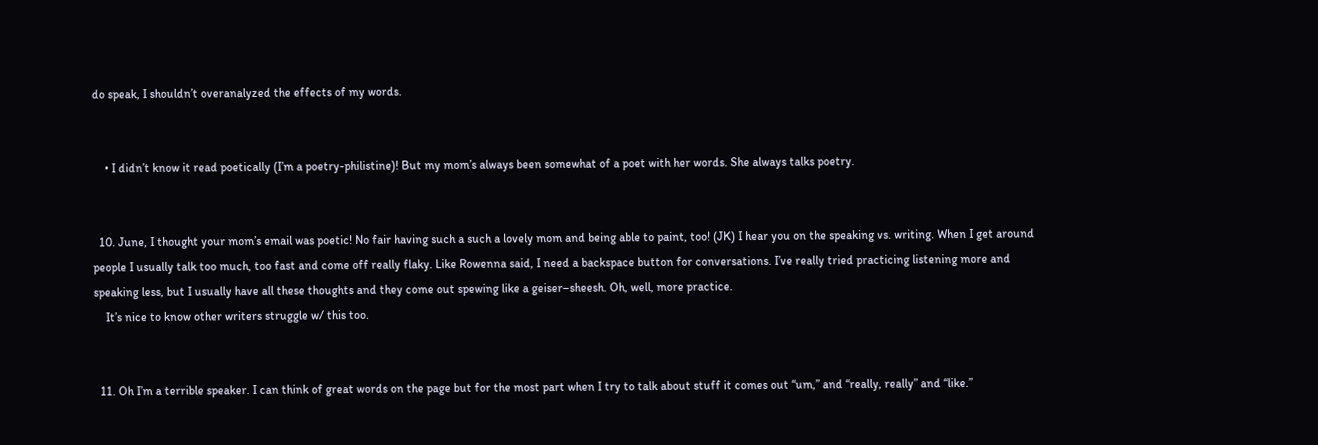do speak, I shouldn’t overanalyzed the effects of my words.


    • I didn’t know it read poetically (I’m a poetry-philistine)! But my mom’s always been somewhat of a poet with her words. She always talks poetry.


  10. June, I thought your mom’s email was poetic! No fair having such a such a lovely mom and being able to paint, too! (JK) I hear you on the speaking vs. writing. When I get around people I usually talk too much, too fast and come off really flaky. Like Rowenna said, I need a backspace button for conversations. I’ve really tried practicing listening more and speaking less, but I usually have all these thoughts and they come out spewing like a geiser–sheesh. Oh, well, more practice.
    It’s nice to know other writers struggle w/ this too.


  11. Oh I’m a terrible speaker. I can think of great words on the page but for the most part when I try to talk about stuff it comes out “um,” and “really, really” and “like.”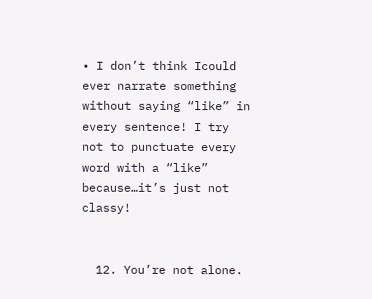• I don’t think Icould ever narrate something without saying “like” in every sentence! I try not to punctuate every word with a “like” because…it’s just not classy!


  12. You’re not alone.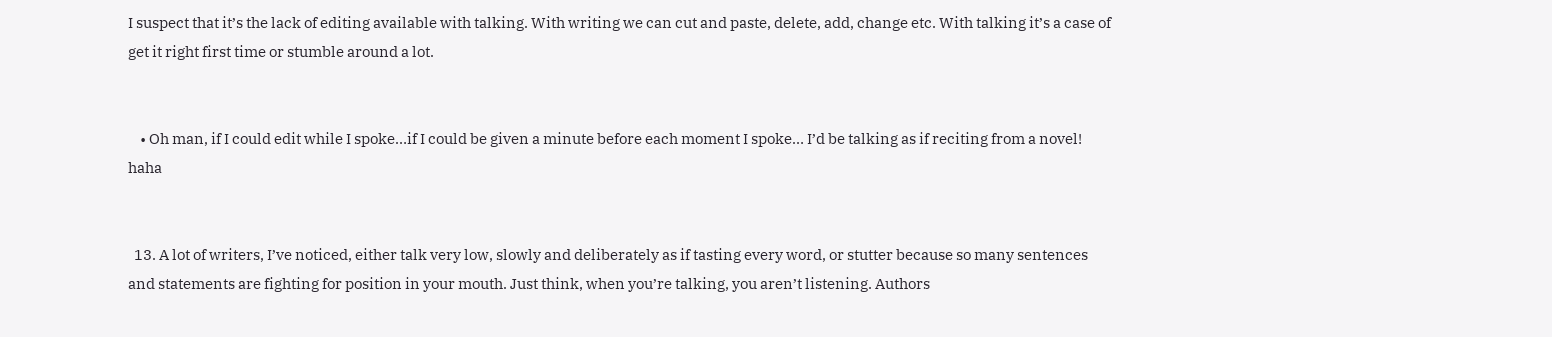I suspect that it’s the lack of editing available with talking. With writing we can cut and paste, delete, add, change etc. With talking it’s a case of get it right first time or stumble around a lot.


    • Oh man, if I could edit while I spoke…if I could be given a minute before each moment I spoke… I’d be talking as if reciting from a novel! haha


  13. A lot of writers, I’ve noticed, either talk very low, slowly and deliberately as if tasting every word, or stutter because so many sentences and statements are fighting for position in your mouth. Just think, when you’re talking, you aren’t listening. Authors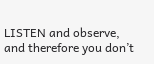LISTEN and observe, and therefore you don’t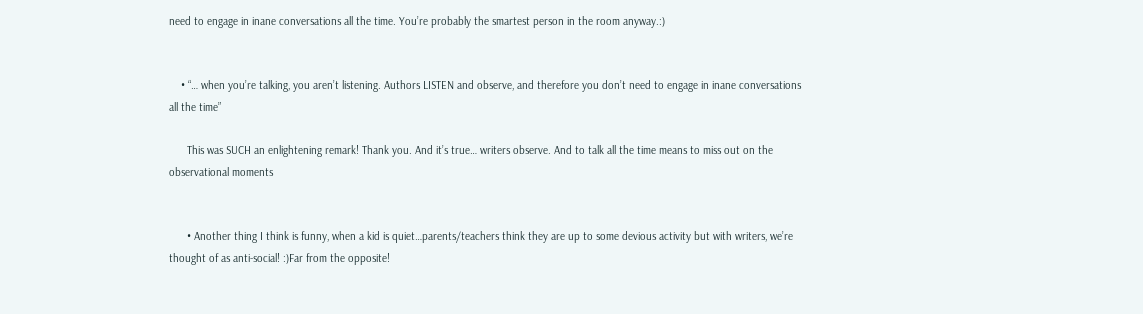need to engage in inane conversations all the time. You’re probably the smartest person in the room anyway.:)


    • “… when you’re talking, you aren’t listening. Authors LISTEN and observe, and therefore you don’t need to engage in inane conversations all the time”

      This was SUCH an enlightening remark! Thank you. And it’s true… writers observe. And to talk all the time means to miss out on the observational moments


      • Another thing I think is funny, when a kid is quiet…parents/teachers think they are up to some devious activity but with writers, we’re thought of as anti-social! :)Far from the opposite!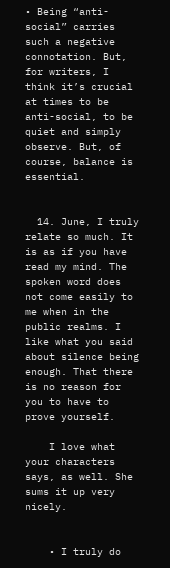• Being “anti-social” carries such a negative connotation. But, for writers, I think it’s crucial at times to be anti-social, to be quiet and simply observe. But, of course, balance is essential.


  14. June, I truly relate so much. It is as if you have read my mind. The spoken word does not come easily to me when in the public realms. I like what you said about silence being enough. That there is no reason for you to have to prove yourself.

    I love what your characters says, as well. She sums it up very nicely.


    • I truly do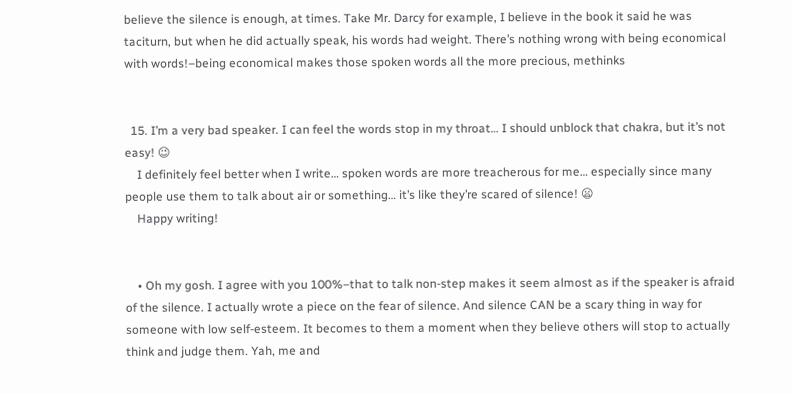believe the silence is enough, at times. Take Mr. Darcy for example, I believe in the book it said he was taciturn, but when he did actually speak, his words had weight. There’s nothing wrong with being economical with words!–being economical makes those spoken words all the more precious, methinks


  15. I’m a very bad speaker. I can feel the words stop in my throat… I should unblock that chakra, but it’s not easy! 😉
    I definitely feel better when I write… spoken words are more treacherous for me… especially since many people use them to talk about air or something… it’s like they’re scared of silence! 😦
    Happy writing!


    • Oh my gosh. I agree with you 100%–that to talk non-step makes it seem almost as if the speaker is afraid of the silence. I actually wrote a piece on the fear of silence. And silence CAN be a scary thing in way for someone with low self-esteem. It becomes to them a moment when they believe others will stop to actually think and judge them. Yah, me and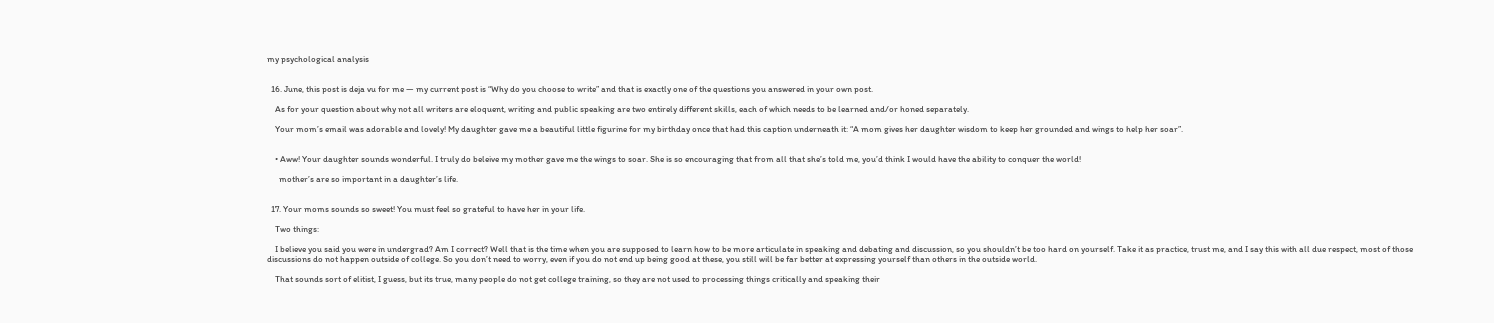my psychological analysis


  16. June, this post is deja vu for me — my current post is “Why do you choose to write” and that is exactly one of the questions you answered in your own post.

    As for your question about why not all writers are eloquent, writing and public speaking are two entirely different skills, each of which needs to be learned and/or honed separately.

    Your mom’s email was adorable and lovely! My daughter gave me a beautiful little figurine for my birthday once that had this caption underneath it: “A mom gives her daughter wisdom to keep her grounded and wings to help her soar”.


    • Aww! Your daughter sounds wonderful. I truly do beleive my mother gave me the wings to soar. She is so encouraging that from all that she’s told me, you’d think I would have the ability to conquer the world!

      mother’s are so important in a daughter’s life.


  17. Your moms sounds so sweet! You must feel so grateful to have her in your life.

    Two things:

    I believe you said you were in undergrad? Am I correct? Well that is the time when you are supposed to learn how to be more articulate in speaking and debating and discussion, so you shouldn’t be too hard on yourself. Take it as practice, trust me, and I say this with all due respect, most of those discussions do not happen outside of college. So you don’t need to worry, even if you do not end up being good at these, you still will be far better at expressing yourself than others in the outside world.

    That sounds sort of elitist, I guess, but its true, many people do not get college training, so they are not used to processing things critically and speaking their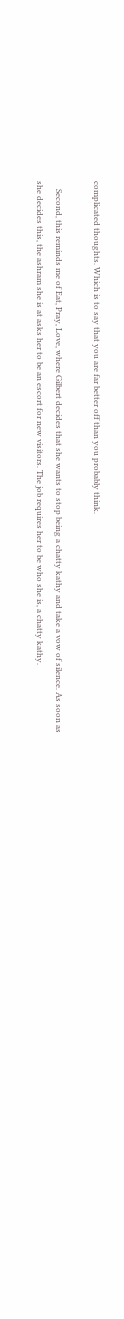complicated thoughts. Which is to say that you are far better off than you probably think.

    Second, this reminds me of Eat, Pray, Love, where Gilbert decides that she wants to stop being a chatty kathy and take a vow of silence. As soon as she decides this, the ashram she is at asks her to be an escort for new visitors. The job requires her to be who she is, a chatty kathy.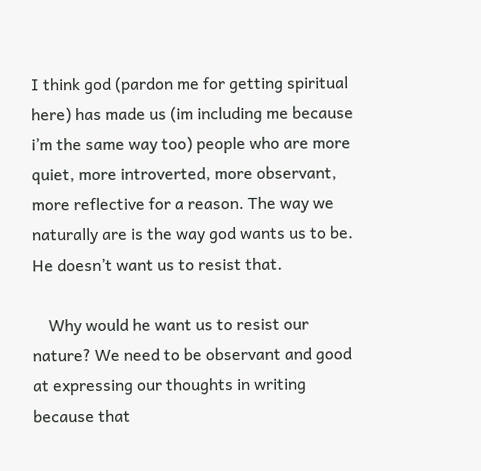I think god (pardon me for getting spiritual here) has made us (im including me because i’m the same way too) people who are more quiet, more introverted, more observant, more reflective for a reason. The way we naturally are is the way god wants us to be. He doesn’t want us to resist that.

    Why would he want us to resist our nature? We need to be observant and good at expressing our thoughts in writing because that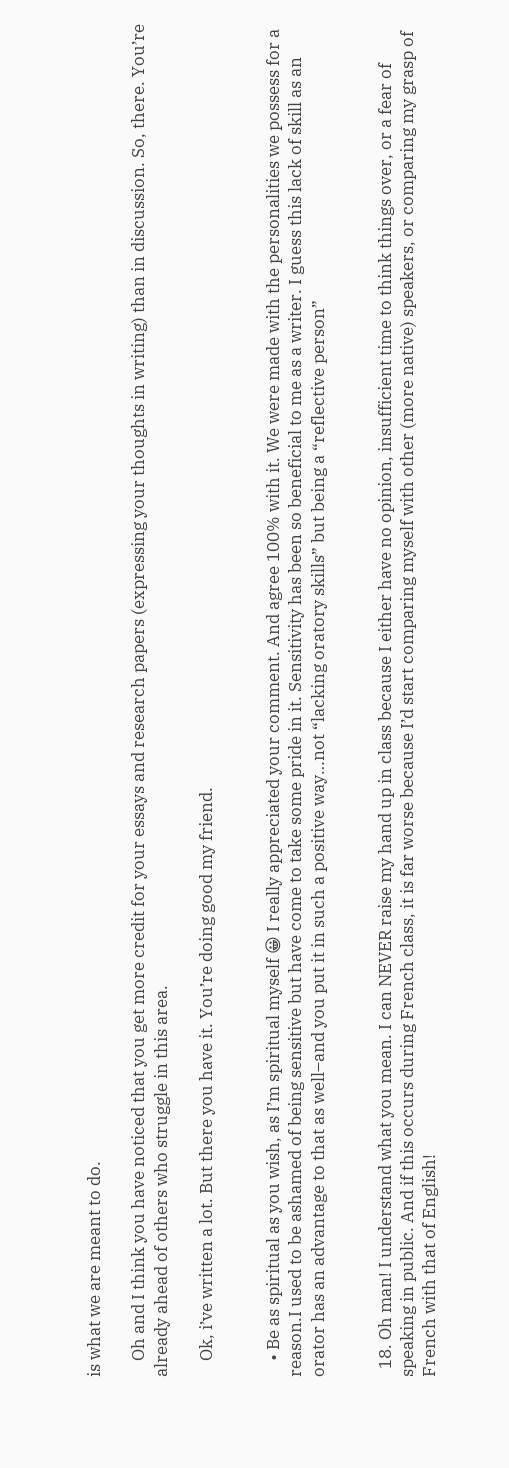is what we are meant to do.

    Oh and I think you have noticed that you get more credit for your essays and research papers (expressing your thoughts in writing) than in discussion. So, there. You’re already ahead of others who struggle in this area.

    Ok, i’ve written a lot. But there you have it. You’re doing good my friend.


    • Be as spiritual as you wish, as I’m spiritual myself 😀 I really appreciated your comment. And agree 100% with it. We were made with the personalities we possess for a reason.I used to be ashamed of being sensitive but have come to take some pride in it. Sensitivity has been so beneficial to me as a writer. I guess this lack of skill as an orator has an advantage to that as well–and you put it in such a positive way…not “lacking oratory skills” but being a “reflective person”


  18. Oh man! I understand what you mean. I can NEVER raise my hand up in class because I either have no opinion, insufficient time to think things over, or a fear of speaking in public. And if this occurs during French class, it is far worse because I’d start comparing myself with other (more native) speakers, or comparing my grasp of French with that of English!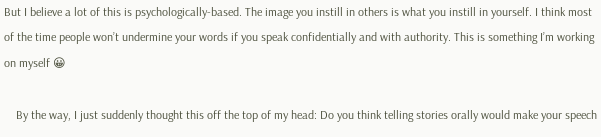But I believe a lot of this is psychologically-based. The image you instill in others is what you instill in yourself. I think most of the time people won’t undermine your words if you speak confidentially and with authority. This is something I’m working on myself 😀

    By the way, I just suddenly thought this off the top of my head: Do you think telling stories orally would make your speech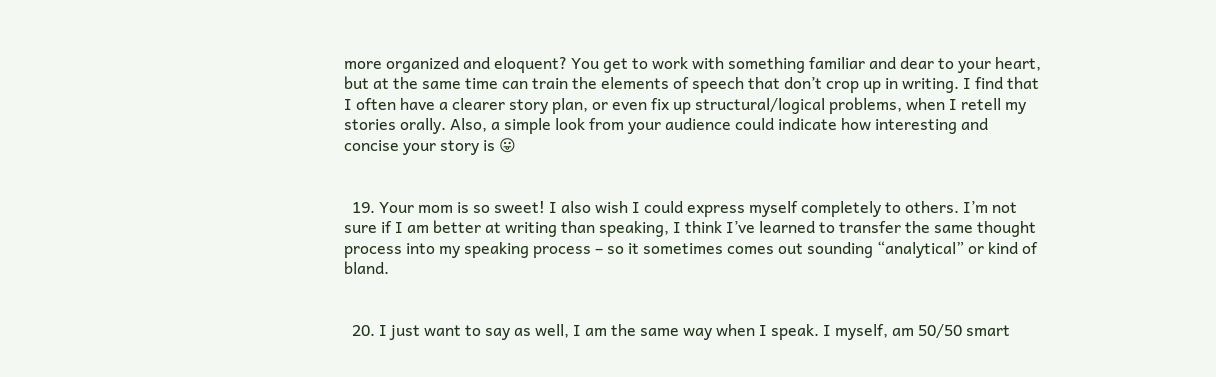more organized and eloquent? You get to work with something familiar and dear to your heart, but at the same time can train the elements of speech that don’t crop up in writing. I find that I often have a clearer story plan, or even fix up structural/logical problems, when I retell my stories orally. Also, a simple look from your audience could indicate how interesting and concise your story is 😛


  19. Your mom is so sweet! I also wish I could express myself completely to others. I’m not sure if I am better at writing than speaking, I think I’ve learned to transfer the same thought process into my speaking process – so it sometimes comes out sounding “analytical” or kind of bland.


  20. I just want to say as well, I am the same way when I speak. I myself, am 50/50 smart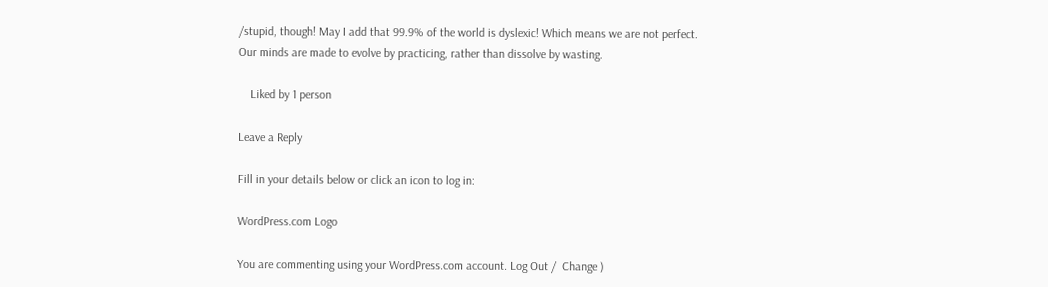/stupid, though! May I add that 99.9% of the world is dyslexic! Which means we are not perfect. Our minds are made to evolve by practicing, rather than dissolve by wasting.

    Liked by 1 person

Leave a Reply

Fill in your details below or click an icon to log in:

WordPress.com Logo

You are commenting using your WordPress.com account. Log Out /  Change )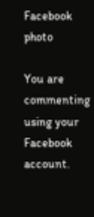Facebook photo

You are commenting using your Facebook account.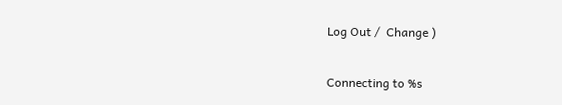Log Out /  Change )

Connecting to %s